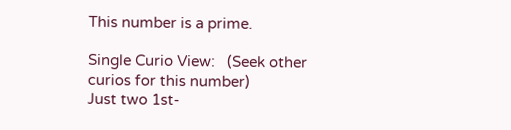This number is a prime.

Single Curio View:   (Seek other curios for this number)
Just two 1st-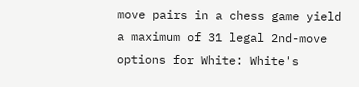move pairs in a chess game yield a maximum of 31 legal 2nd-move options for White: White's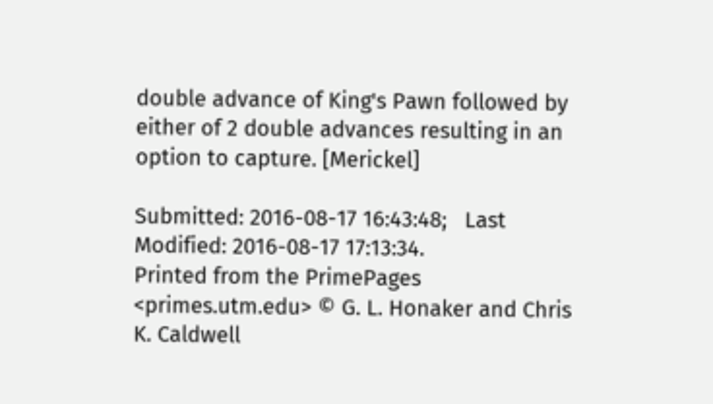double advance of King's Pawn followed by either of 2 double advances resulting in an option to capture. [Merickel]

Submitted: 2016-08-17 16:43:48;   Last Modified: 2016-08-17 17:13:34.
Printed from the PrimePages <primes.utm.edu> © G. L. Honaker and Chris K. Caldwell